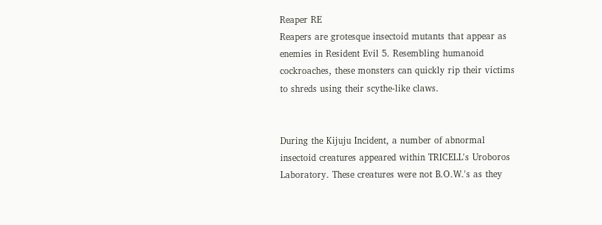Reaper RE
Reapers are grotesque insectoid mutants that appear as enemies in Resident Evil 5. Resembling humanoid cockroaches, these monsters can quickly rip their victims to shreds using their scythe-like claws.


During the Kijuju Incident, a number of abnormal insectoid creatures appeared within TRICELL's Uroboros Laboratory. These creatures were not B.O.W.'s as they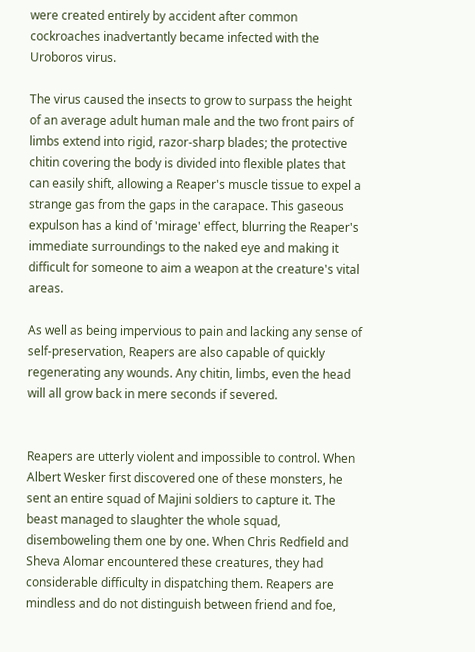were created entirely by accident after common cockroaches inadvertantly became infected with the Uroboros virus.

The virus caused the insects to grow to surpass the height of an average adult human male and the two front pairs of limbs extend into rigid, razor-sharp blades; the protective chitin covering the body is divided into flexible plates that can easily shift, allowing a Reaper's muscle tissue to expel a strange gas from the gaps in the carapace. This gaseous expulson has a kind of 'mirage' effect, blurring the Reaper's immediate surroundings to the naked eye and making it difficult for someone to aim a weapon at the creature's vital areas.

As well as being impervious to pain and lacking any sense of self-preservation, Reapers are also capable of quickly regenerating any wounds. Any chitin, limbs, even the head will all grow back in mere seconds if severed.


Reapers are utterly violent and impossible to control. When Albert Wesker first discovered one of these monsters, he sent an entire squad of Majini soldiers to capture it. The beast managed to slaughter the whole squad, disemboweling them one by one. When Chris Redfield and Sheva Alomar encountered these creatures, they had considerable difficulty in dispatching them. Reapers are mindless and do not distinguish between friend and foe,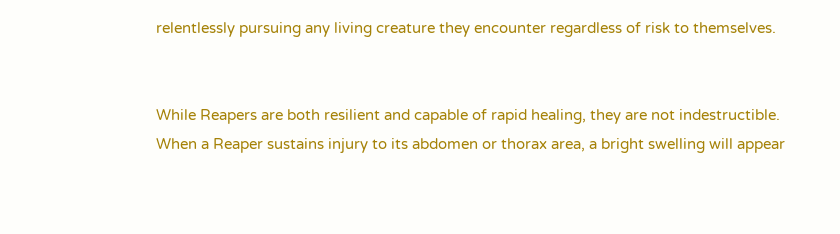relentlessly pursuing any living creature they encounter regardless of risk to themselves.


While Reapers are both resilient and capable of rapid healing, they are not indestructible. When a Reaper sustains injury to its abdomen or thorax area, a bright swelling will appear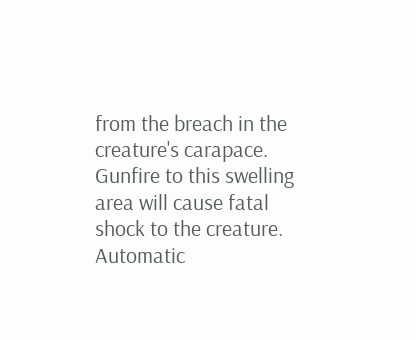from the breach in the creature's carapace. Gunfire to this swelling area will cause fatal shock to the creature. Automatic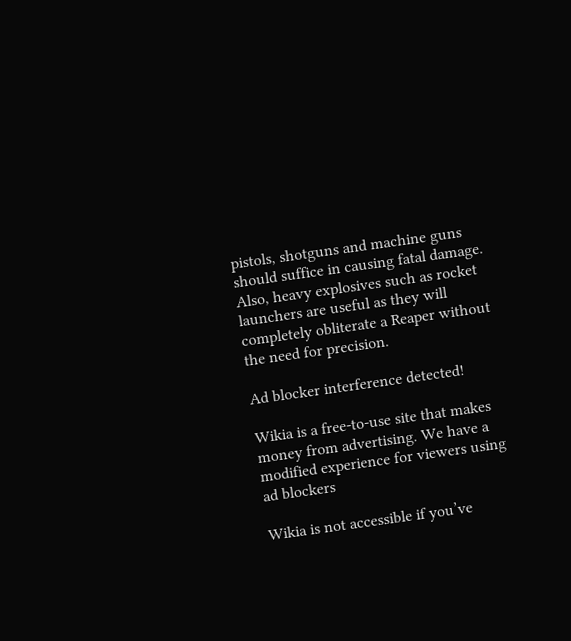pistols, shotguns and machine guns should suffice in causing fatal damage. Also, heavy explosives such as rocket launchers are useful as they will completely obliterate a Reaper without the need for precision.

Ad blocker interference detected!

Wikia is a free-to-use site that makes money from advertising. We have a modified experience for viewers using ad blockers

Wikia is not accessible if you’ve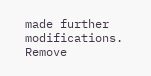made further modifications. Remove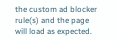the custom ad blocker rule(s) and the page will load as expected.